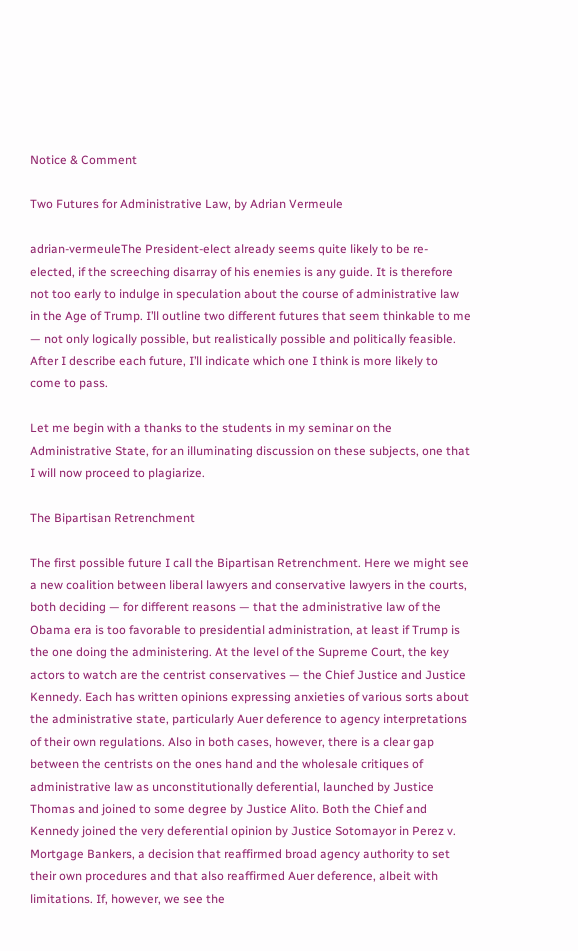Notice & Comment

Two Futures for Administrative Law, by Adrian Vermeule

adrian-vermeuleThe President-elect already seems quite likely to be re-elected, if the screeching disarray of his enemies is any guide. It is therefore not too early to indulge in speculation about the course of administrative law in the Age of Trump. I’ll outline two different futures that seem thinkable to me — not only logically possible, but realistically possible and politically feasible. After I describe each future, I’ll indicate which one I think is more likely to come to pass.

Let me begin with a thanks to the students in my seminar on the Administrative State, for an illuminating discussion on these subjects, one that I will now proceed to plagiarize.

The Bipartisan Retrenchment

The first possible future I call the Bipartisan Retrenchment. Here we might see a new coalition between liberal lawyers and conservative lawyers in the courts, both deciding — for different reasons — that the administrative law of the Obama era is too favorable to presidential administration, at least if Trump is the one doing the administering. At the level of the Supreme Court, the key actors to watch are the centrist conservatives — the Chief Justice and Justice Kennedy. Each has written opinions expressing anxieties of various sorts about the administrative state, particularly Auer deference to agency interpretations of their own regulations. Also in both cases, however, there is a clear gap between the centrists on the ones hand and the wholesale critiques of administrative law as unconstitutionally deferential, launched by Justice Thomas and joined to some degree by Justice Alito. Both the Chief and Kennedy joined the very deferential opinion by Justice Sotomayor in Perez v. Mortgage Bankers, a decision that reaffirmed broad agency authority to set their own procedures and that also reaffirmed Auer deference, albeit with limitations. If, however, we see the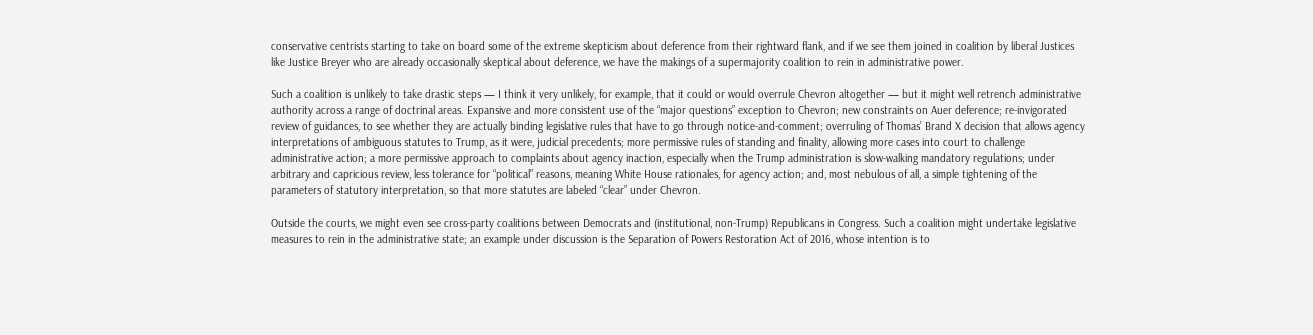conservative centrists starting to take on board some of the extreme skepticism about deference from their rightward flank, and if we see them joined in coalition by liberal Justices like Justice Breyer who are already occasionally skeptical about deference, we have the makings of a supermajority coalition to rein in administrative power.

Such a coalition is unlikely to take drastic steps — I think it very unlikely, for example, that it could or would overrule Chevron altogether — but it might well retrench administrative authority across a range of doctrinal areas. Expansive and more consistent use of the “major questions” exception to Chevron; new constraints on Auer deference; re-invigorated review of guidances, to see whether they are actually binding legislative rules that have to go through notice-and-comment; overruling of Thomas’ Brand X decision that allows agency interpretations of ambiguous statutes to Trump, as it were, judicial precedents; more permissive rules of standing and finality, allowing more cases into court to challenge administrative action; a more permissive approach to complaints about agency inaction, especially when the Trump administration is slow-walking mandatory regulations; under arbitrary and capricious review, less tolerance for “political” reasons, meaning White House rationales, for agency action; and, most nebulous of all, a simple tightening of the parameters of statutory interpretation, so that more statutes are labeled “clear” under Chevron.

Outside the courts, we might even see cross-party coalitions between Democrats and (institutional, non-Trump) Republicans in Congress. Such a coalition might undertake legislative measures to rein in the administrative state; an example under discussion is the Separation of Powers Restoration Act of 2016, whose intention is to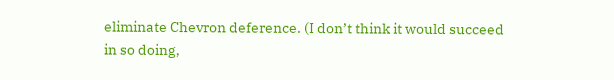eliminate Chevron deference. (I don’t think it would succeed in so doing,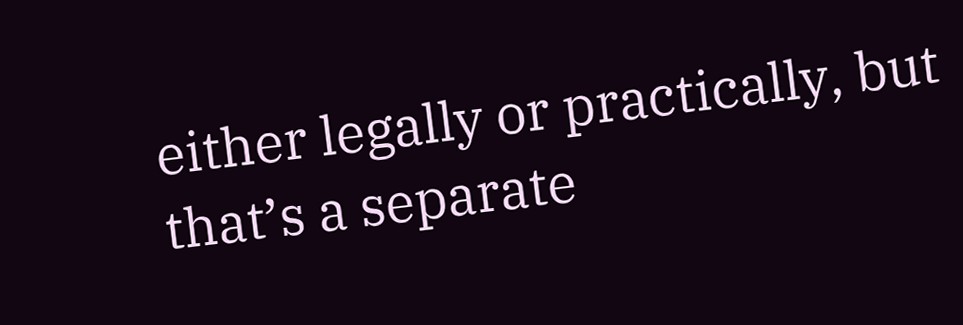either legally or practically, but that’s a separate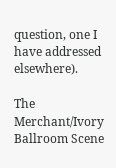question, one I have addressed elsewhere).

The Merchant/Ivory Ballroom Scene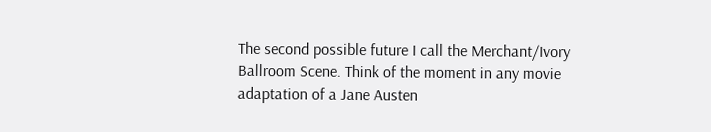The second possible future I call the Merchant/Ivory Ballroom Scene. Think of the moment in any movie adaptation of a Jane Austen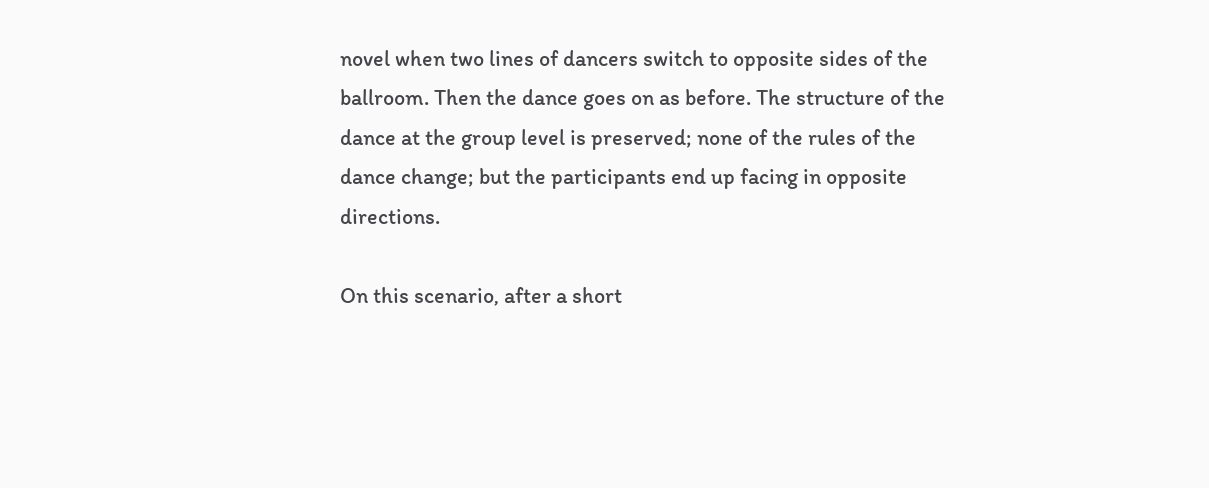novel when two lines of dancers switch to opposite sides of the ballroom. Then the dance goes on as before. The structure of the dance at the group level is preserved; none of the rules of the dance change; but the participants end up facing in opposite directions.

On this scenario, after a short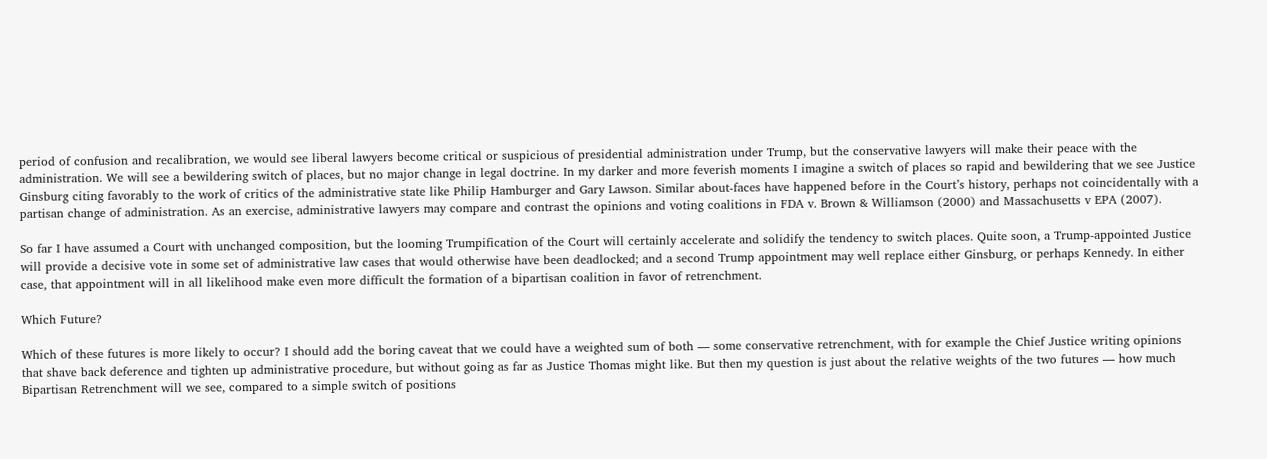period of confusion and recalibration, we would see liberal lawyers become critical or suspicious of presidential administration under Trump, but the conservative lawyers will make their peace with the administration. We will see a bewildering switch of places, but no major change in legal doctrine. In my darker and more feverish moments I imagine a switch of places so rapid and bewildering that we see Justice Ginsburg citing favorably to the work of critics of the administrative state like Philip Hamburger and Gary Lawson. Similar about-faces have happened before in the Court’s history, perhaps not coincidentally with a partisan change of administration. As an exercise, administrative lawyers may compare and contrast the opinions and voting coalitions in FDA v. Brown & Williamson (2000) and Massachusetts v EPA (2007).

So far I have assumed a Court with unchanged composition, but the looming Trumpification of the Court will certainly accelerate and solidify the tendency to switch places. Quite soon, a Trump-appointed Justice will provide a decisive vote in some set of administrative law cases that would otherwise have been deadlocked; and a second Trump appointment may well replace either Ginsburg, or perhaps Kennedy. In either case, that appointment will in all likelihood make even more difficult the formation of a bipartisan coalition in favor of retrenchment.

Which Future?

Which of these futures is more likely to occur? I should add the boring caveat that we could have a weighted sum of both — some conservative retrenchment, with for example the Chief Justice writing opinions that shave back deference and tighten up administrative procedure, but without going as far as Justice Thomas might like. But then my question is just about the relative weights of the two futures — how much Bipartisan Retrenchment will we see, compared to a simple switch of positions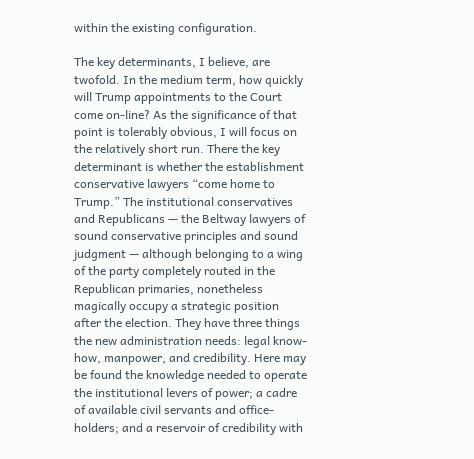within the existing configuration.

The key determinants, I believe, are twofold. In the medium term, how quickly will Trump appointments to the Court come on-line? As the significance of that point is tolerably obvious, I will focus on the relatively short run. There the key determinant is whether the establishment conservative lawyers “come home to Trump.” The institutional conservatives and Republicans — the Beltway lawyers of sound conservative principles and sound judgment — although belonging to a wing of the party completely routed in the Republican primaries, nonetheless magically occupy a strategic position after the election. They have three things the new administration needs: legal know-how, manpower, and credibility. Here may be found the knowledge needed to operate the institutional levers of power; a cadre of available civil servants and office-holders; and a reservoir of credibility with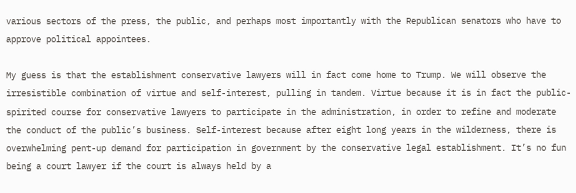various sectors of the press, the public, and perhaps most importantly with the Republican senators who have to approve political appointees.

My guess is that the establishment conservative lawyers will in fact come home to Trump. We will observe the irresistible combination of virtue and self-interest, pulling in tandem. Virtue because it is in fact the public-spirited course for conservative lawyers to participate in the administration, in order to refine and moderate the conduct of the public’s business. Self-interest because after eight long years in the wilderness, there is overwhelming pent-up demand for participation in government by the conservative legal establishment. It’s no fun being a court lawyer if the court is always held by a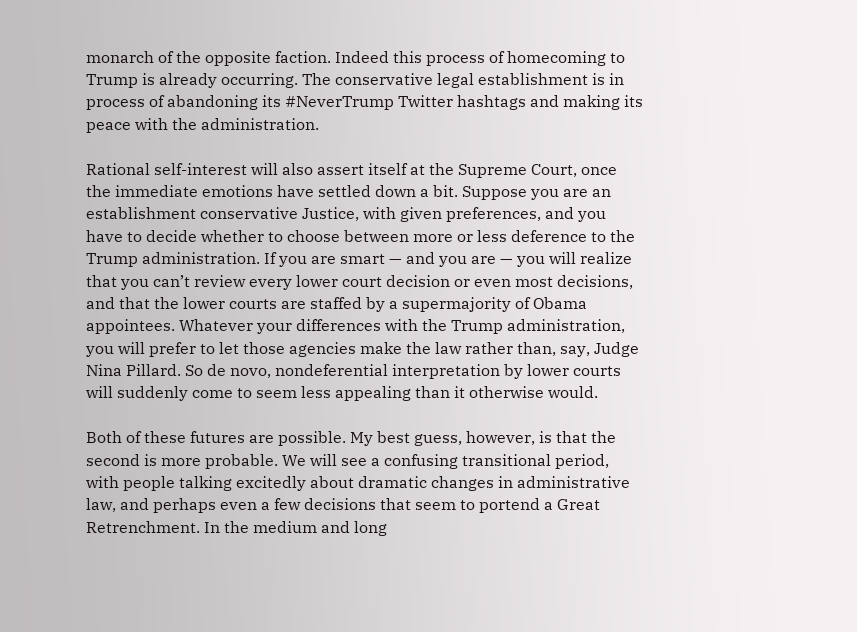monarch of the opposite faction. Indeed this process of homecoming to Trump is already occurring. The conservative legal establishment is in process of abandoning its #NeverTrump Twitter hashtags and making its peace with the administration.

Rational self-interest will also assert itself at the Supreme Court, once the immediate emotions have settled down a bit. Suppose you are an establishment conservative Justice, with given preferences, and you have to decide whether to choose between more or less deference to the Trump administration. If you are smart — and you are — you will realize that you can’t review every lower court decision or even most decisions, and that the lower courts are staffed by a supermajority of Obama appointees. Whatever your differences with the Trump administration, you will prefer to let those agencies make the law rather than, say, Judge Nina Pillard. So de novo, nondeferential interpretation by lower courts will suddenly come to seem less appealing than it otherwise would.

Both of these futures are possible. My best guess, however, is that the second is more probable. We will see a confusing transitional period, with people talking excitedly about dramatic changes in administrative law, and perhaps even a few decisions that seem to portend a Great Retrenchment. In the medium and long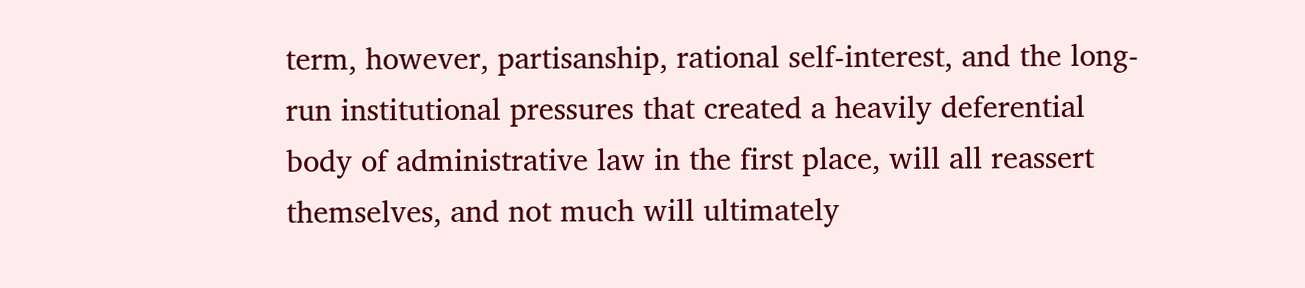term, however, partisanship, rational self-interest, and the long-run institutional pressures that created a heavily deferential body of administrative law in the first place, will all reassert themselves, and not much will ultimately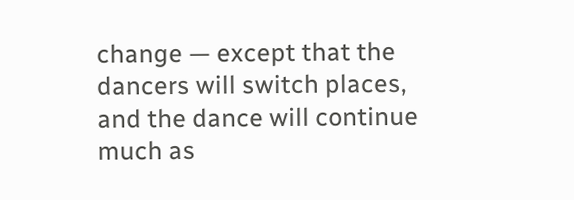change — except that the dancers will switch places, and the dance will continue much as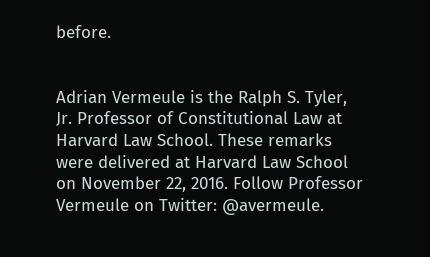before.


Adrian Vermeule is the Ralph S. Tyler, Jr. Professor of Constitutional Law at Harvard Law School. These remarks were delivered at Harvard Law School on November 22, 2016. Follow Professor Vermeule on Twitter: @avermeule.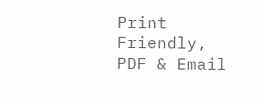Print Friendly, PDF & Email